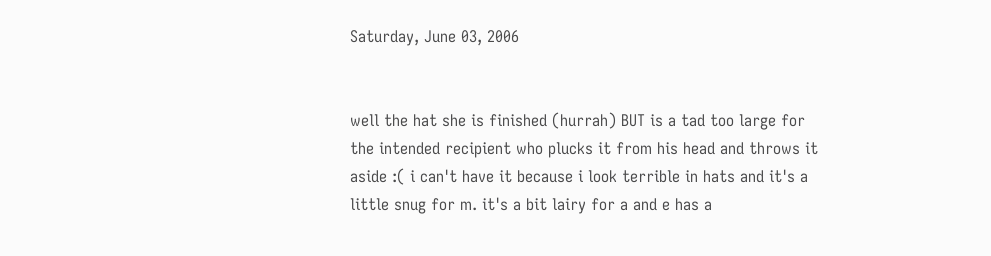Saturday, June 03, 2006


well the hat she is finished (hurrah) BUT is a tad too large for the intended recipient who plucks it from his head and throws it aside :( i can't have it because i look terrible in hats and it's a little snug for m. it's a bit lairy for a and e has a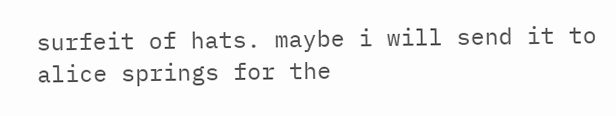surfeit of hats. maybe i will send it to alice springs for the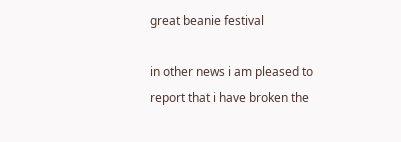great beanie festival

in other news i am pleased to report that i have broken the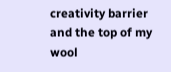creativity barrier and the top of my wool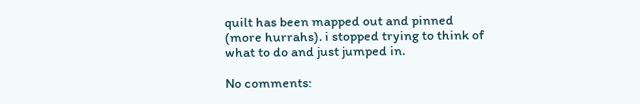quilt has been mapped out and pinned (more hurrahs). i stopped trying to think of what to do and just jumped in.

No comments: